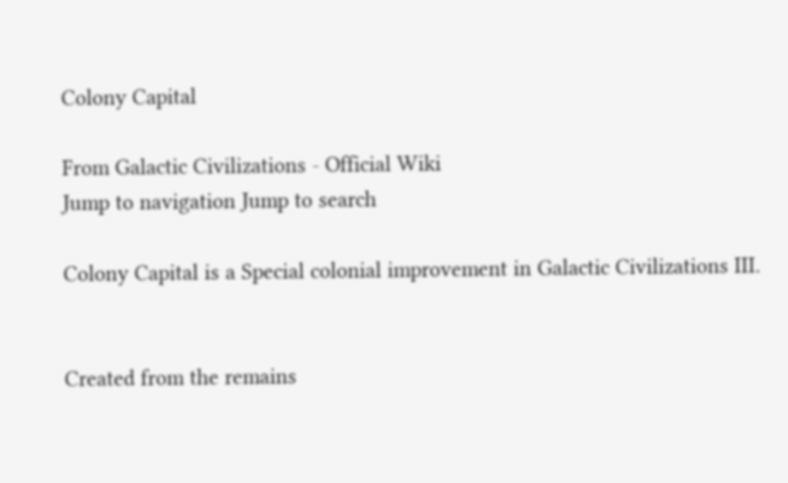Colony Capital

From Galactic Civilizations - Official Wiki
Jump to navigation Jump to search

Colony Capital is a Special colonial improvement in Galactic Civilizations III.


Created from the remains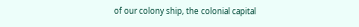of our colony ship, the colonial capital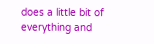does a little bit of everything and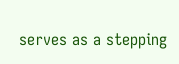serves as a stepping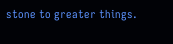stone to greater things.